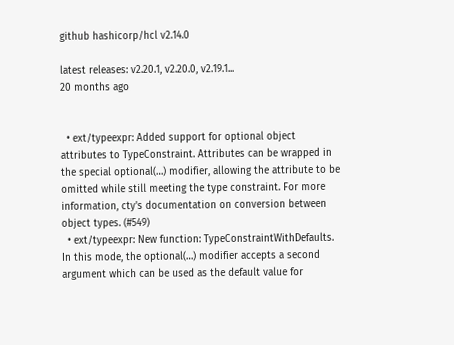github hashicorp/hcl v2.14.0

latest releases: v2.20.1, v2.20.0, v2.19.1...
20 months ago


  • ext/typeexpr: Added support for optional object attributes to TypeConstraint. Attributes can be wrapped in the special optional(…) modifier, allowing the attribute to be omitted while still meeting the type constraint. For more information, cty's documentation on conversion between object types. (#549)
  • ext/typeexpr: New function: TypeConstraintWithDefaults. In this mode, the optional(…) modifier accepts a second argument which can be used as the default value for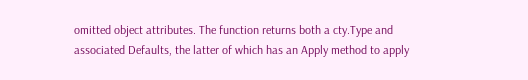omitted object attributes. The function returns both a cty.Type and associated Defaults, the latter of which has an Apply method to apply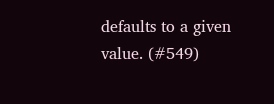defaults to a given value. (#549)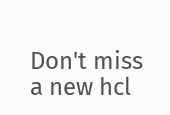Don't miss a new hcl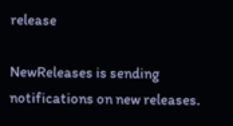release

NewReleases is sending notifications on new releases.